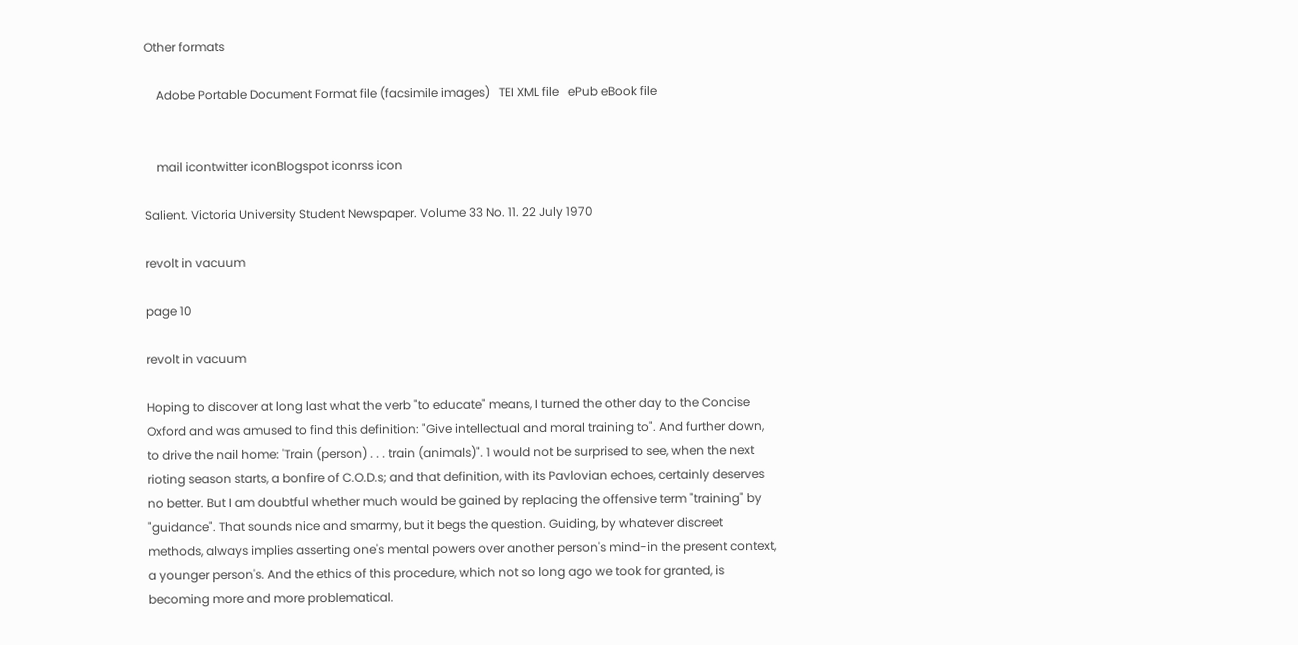Other formats

    Adobe Portable Document Format file (facsimile images)   TEI XML file   ePub eBook file


    mail icontwitter iconBlogspot iconrss icon

Salient. Victoria University Student Newspaper. Volume 33 No. 11. 22 July 1970

revolt in vacuum

page 10

revolt in vacuum

Hoping to discover at long last what the verb "to educate" means, I turned the other day to the Concise Oxford and was amused to find this definition: "Give intellectual and moral training to". And further down, to drive the nail home: 'Train (person) . . . train (animals)". 1 would not be surprised to see, when the next rioting season starts, a bonfire of C.O.D.s; and that definition, with its Pavlovian echoes, certainly deserves no better. But I am doubtful whether much would be gained by replacing the offensive term "training" by "guidance". That sounds nice and smarmy, but it begs the question. Guiding, by whatever discreet methods, always implies asserting one's mental powers over another person's mind-in the present context, a younger person's. And the ethics of this procedure, which not so long ago we took for granted, is becoming more and more problematical.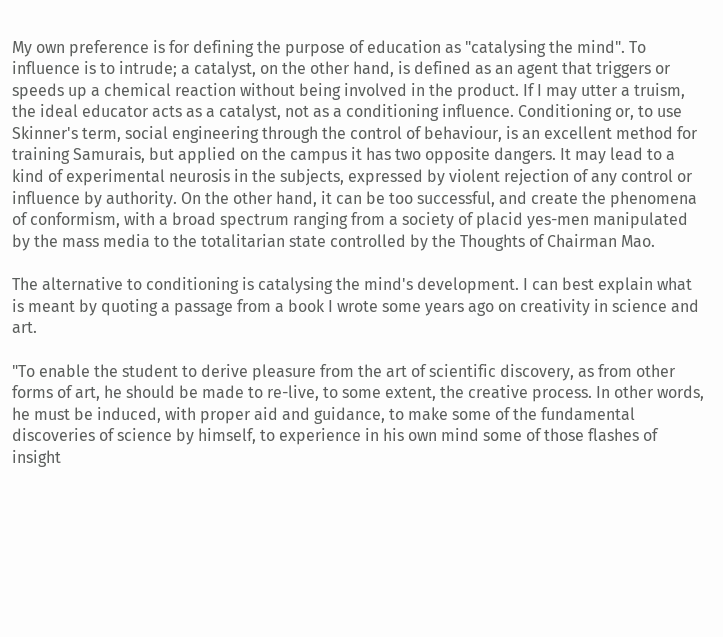My own preference is for defining the purpose of education as "catalysing the mind". To influence is to intrude; a catalyst, on the other hand, is defined as an agent that triggers or speeds up a chemical reaction without being involved in the product. If I may utter a truism, the ideal educator acts as a catalyst, not as a conditioning influence. Conditioning or, to use Skinner's term, social engineering through the control of behaviour, is an excellent method for training Samurais, but applied on the campus it has two opposite dangers. It may lead to a kind of experimental neurosis in the subjects, expressed by violent rejection of any control or influence by authority. On the other hand, it can be too successful, and create the phenomena of conformism, with a broad spectrum ranging from a society of placid yes-men manipulated by the mass media to the totalitarian state controlled by the Thoughts of Chairman Mao.

The alternative to conditioning is catalysing the mind's development. I can best explain what is meant by quoting a passage from a book I wrote some years ago on creativity in science and art.

"To enable the student to derive pleasure from the art of scientific discovery, as from other forms of art, he should be made to re-live, to some extent, the creative process. In other words, he must be induced, with proper aid and guidance, to make some of the fundamental discoveries of science by himself, to experience in his own mind some of those flashes of insight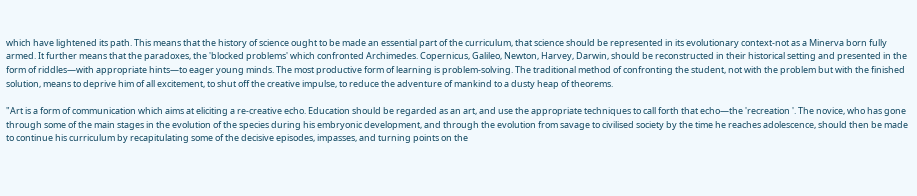which have lightened its path. This means that the history of science ought to be made an essential part of the curriculum, that science should be represented in its evolutionary context-not as a Minerva born fully armed. It further means that the paradoxes, the 'blocked problems' which confronted Archimedes. Copernicus, Galileo, Newton, Harvey, Darwin, should be reconstructed in their historical setting and presented in the form of riddles—with appropriate hints—to eager young minds. The most productive form of learning is problem-solving. The traditional method of confronting the student, not with the problem but with the finished solution, means to deprive him of all excitement, to shut off the creative impulse, to reduce the adventure of mankind to a dusty heap of theorems.

"Art is a form of communication which aims at eliciting a re-creative echo. Education should be regarded as an art, and use the appropriate techniques to call forth that echo—the 'recreation '. The novice, who has gone through some of the main stages in the evolution of the species during his embryonic development, and through the evolution from savage to civilised society by the time he reaches adolescence, should then be made to continue his curriculum by recapitulating some of the decisive episodes, impasses, and turning points on the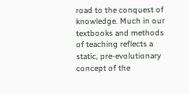road to the conquest of knowledge. Much in our textbooks and methods of teaching reflects a static, pre-evolutionary concept of the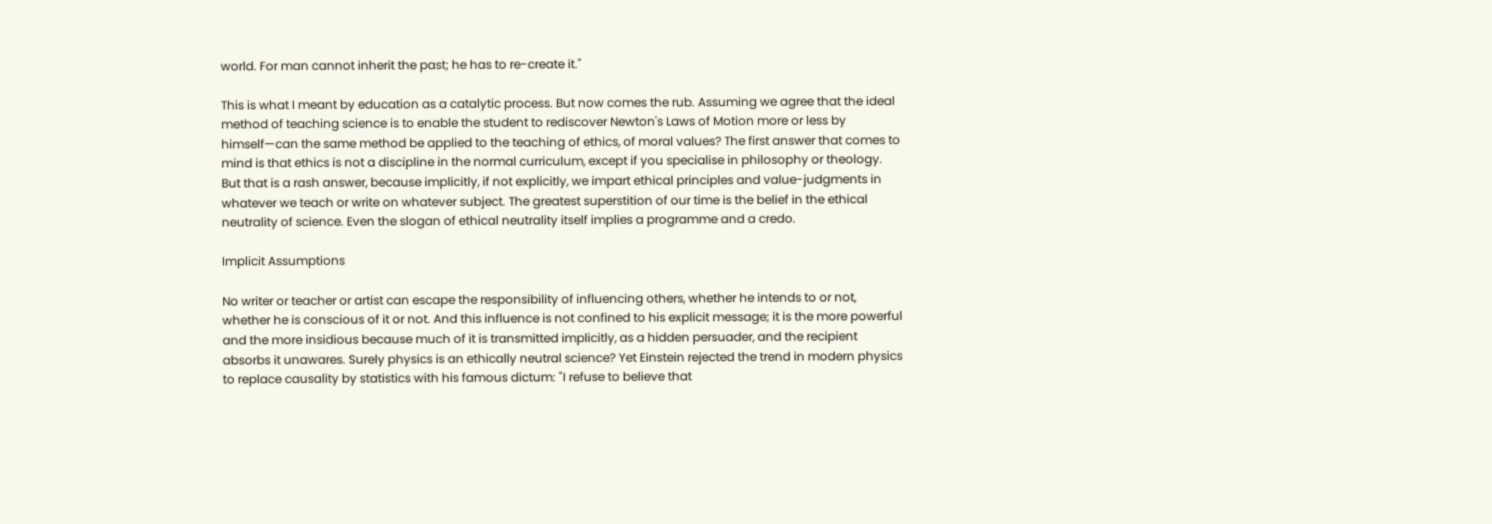world. For man cannot inherit the past; he has to re-create it."

This is what I meant by education as a catalytic process. But now comes the rub. Assuming we agree that the ideal method of teaching science is to enable the student to rediscover Newton's Laws of Motion more or less by himself—can the same method be applied to the teaching of ethics, of moral values? The first answer that comes to mind is that ethics is not a discipline in the normal curriculum, except if you specialise in philosophy or theology. But that is a rash answer, because implicitly, if not explicitly, we impart ethical principles and value-judgments in whatever we teach or write on whatever subject. The greatest superstition of our time is the belief in the ethical neutrality of science. Even the slogan of ethical neutrality itself implies a programme and a credo.

Implicit Assumptions

No writer or teacher or artist can escape the responsibility of influencing others, whether he intends to or not, whether he is conscious of it or not. And this influence is not confined to his explicit message; it is the more powerful and the more insidious because much of it is transmitted implicitly, as a hidden persuader, and the recipient absorbs it unawares. Surely physics is an ethically neutral science? Yet Einstein rejected the trend in modern physics to replace causality by statistics with his famous dictum: "I refuse to believe that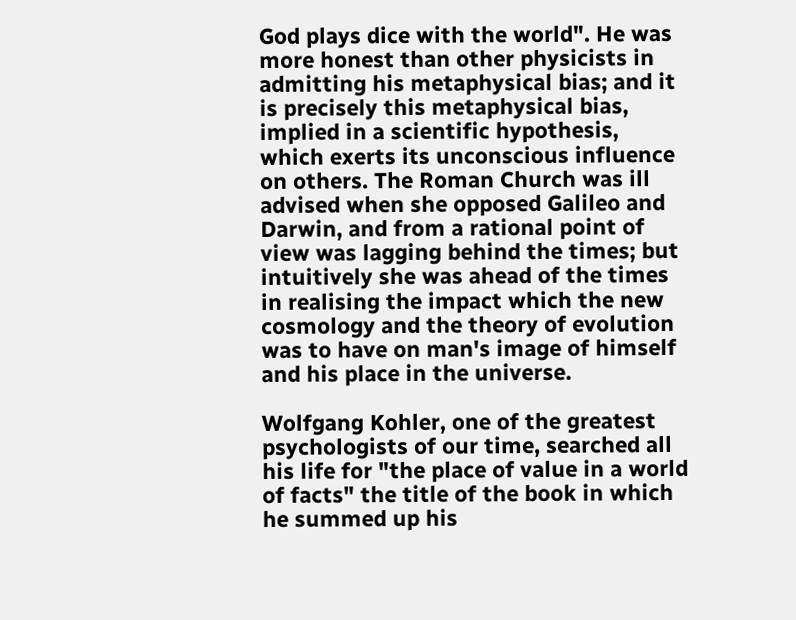God plays dice with the world". He was more honest than other physicists in admitting his metaphysical bias; and it is precisely this metaphysical bias, implied in a scientific hypothesis, which exerts its unconscious influence on others. The Roman Church was ill advised when she opposed Galileo and Darwin, and from a rational point of view was lagging behind the times; but intuitively she was ahead of the times in realising the impact which the new cosmology and the theory of evolution was to have on man's image of himself and his place in the universe.

Wolfgang Kohler, one of the greatest psychologists of our time, searched all his life for "the place of value in a world of facts" the title of the book in which he summed up his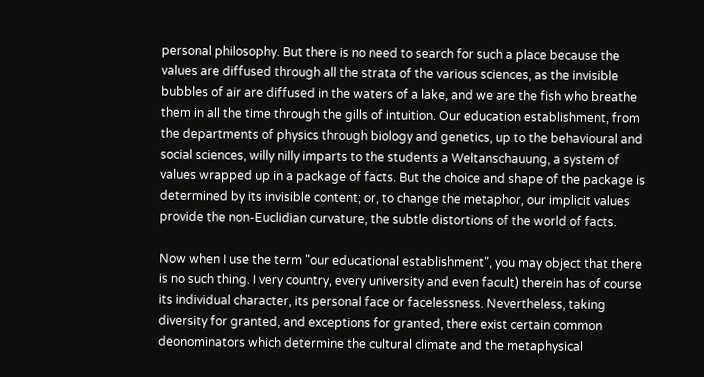personal philosophy. But there is no need to search for such a place because the values are diffused through all the strata of the various sciences, as the invisible bubbles of air are diffused in the waters of a lake, and we are the fish who breathe them in all the time through the gills of intuition. Our education establishment, from the departments of physics through biology and genetics, up to the behavioural and social sciences, willy nilly imparts to the students a Weltanschauung, a system of values wrapped up in a package of facts. But the choice and shape of the package is determined by its invisible content; or, to change the metaphor, our implicit values provide the non-Euclidian curvature, the subtle distortions of the world of facts.

Now when I use the term "our educational establishment", you may object that there is no such thing. I very country, every university and even facult) therein has of course its individual character, its personal face or facelessness. Nevertheless, taking diversity for granted, and exceptions for granted, there exist certain common deonominators which determine the cultural climate and the metaphysical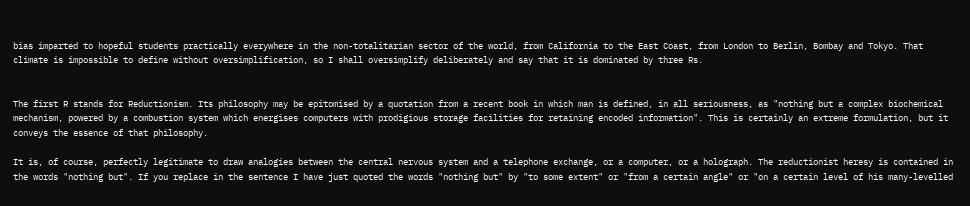bias imparted to hopeful students practically everywhere in the non-totalitarian sector of the world, from California to the East Coast, from London to Berlin, Bombay and Tokyo. That climate is impossible to define without oversimplification, so I shall oversimplify deliberately and say that it is dominated by three Rs.


The first R stands for Reductionism. Its philosophy may be epitomised by a quotation from a recent book in which man is defined, in all seriousness, as "nothing but a complex biochemical mechanism, powered by a combustion system which energises computers with prodigious storage facilities for retaining encoded information". This is certainly an extreme formulation, but it conveys the essence of that philosophy.

It is, of course, perfectly legitimate to draw analogies between the central nervous system and a telephone exchange, or a computer, or a holograph. The reductionist heresy is contained in the words "nothing but". If you replace in the sentence I have just quoted the words "nothing but" by "to some extent" or "from a certain angle" or "on a certain level of his many-levelled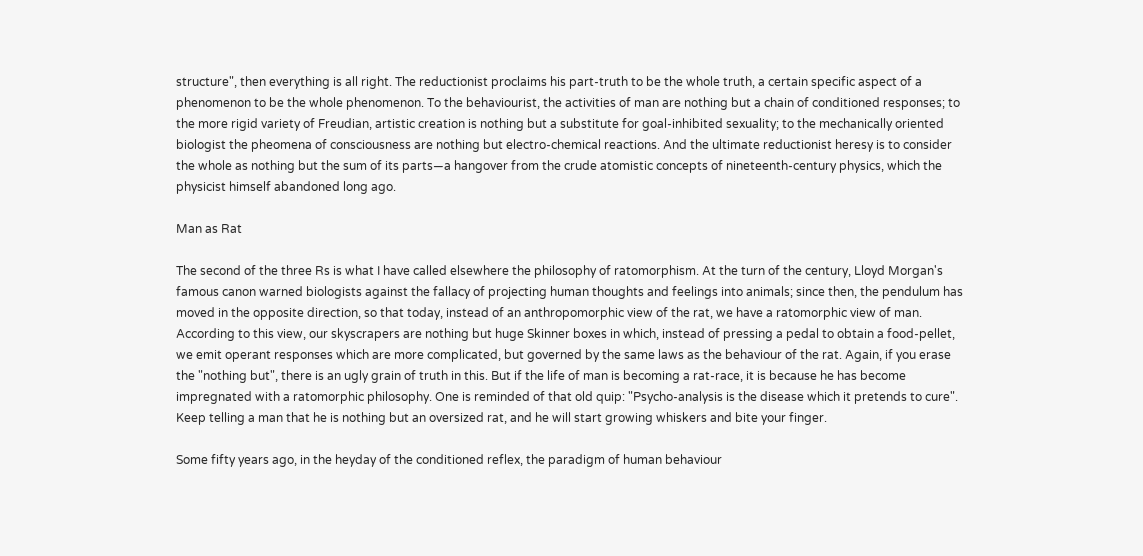structure", then everything is all right. The reductionist proclaims his part-truth to be the whole truth, a certain specific aspect of a phenomenon to be the whole phenomenon. To the behaviourist, the activities of man are nothing but a chain of conditioned responses; to the more rigid variety of Freudian, artistic creation is nothing but a substitute for goal-inhibited sexuality; to the mechanically oriented biologist the pheomena of consciousness are nothing but electro-chemical reactions. And the ultimate reductionist heresy is to consider the whole as nothing but the sum of its parts—a hangover from the crude atomistic concepts of nineteenth-century physics, which the physicist himself abandoned long ago.

Man as Rat

The second of the three Rs is what I have called elsewhere the philosophy of ratomorphism. At the turn of the century, Lloyd Morgan's famous canon warned biologists against the fallacy of projecting human thoughts and feelings into animals; since then, the pendulum has moved in the opposite direction, so that today, instead of an anthropomorphic view of the rat, we have a ratomorphic view of man. According to this view, our skyscrapers are nothing but huge Skinner boxes in which, instead of pressing a pedal to obtain a food-pellet, we emit operant responses which are more complicated, but governed by the same laws as the behaviour of the rat. Again, if you erase the "nothing but", there is an ugly grain of truth in this. But if the life of man is becoming a rat-race, it is because he has become impregnated with a ratomorphic philosophy. One is reminded of that old quip: "Psycho-analysis is the disease which it pretends to cure". Keep telling a man that he is nothing but an oversized rat, and he will start growing whiskers and bite your finger.

Some fifty years ago, in the heyday of the conditioned reflex, the paradigm of human behaviour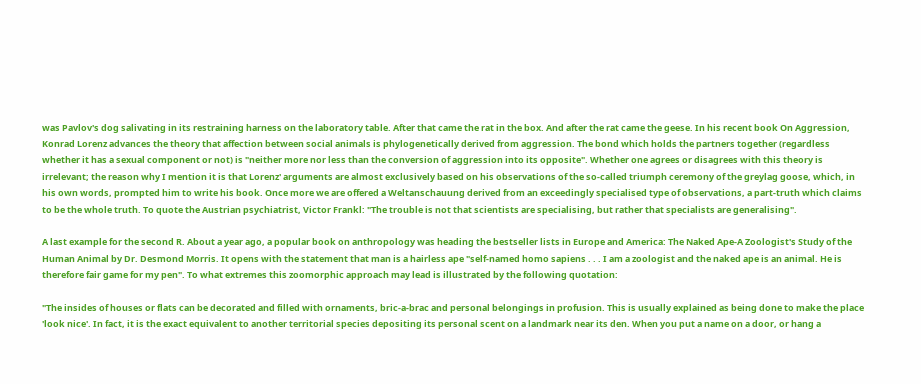was Pavlov's dog salivating in its restraining harness on the laboratory table. After that came the rat in the box. And after the rat came the geese. In his recent book On Aggression, Konrad Lorenz advances the theory that affection between social animals is phylogenetically derived from aggression. The bond which holds the partners together (regardless whether it has a sexual component or not) is "neither more nor less than the conversion of aggression into its opposite". Whether one agrees or disagrees with this theory is irrelevant; the reason why I mention it is that Lorenz' arguments are almost exclusively based on his observations of the so-called triumph ceremony of the greylag goose, which, in his own words, prompted him to write his book. Once more we are offered a Weltanschauung derived from an exceedingly specialised type of observations, a part-truth which claims to be the whole truth. To quote the Austrian psychiatrist, Victor Frankl: "The trouble is not that scientists are specialising, but rather that specialists are generalising".

A last example for the second R. About a year ago, a popular book on anthropology was heading the bestseller lists in Europe and America: The Naked Ape-A Zoologist's Study of the Human Animal by Dr. Desmond Morris. It opens with the statement that man is a hairless ape "self-named homo sapiens . . . I am a zoologist and the naked ape is an animal. He is therefore fair game for my pen". To what extremes this zoomorphic approach may lead is illustrated by the following quotation:

"The insides of houses or flats can be decorated and filled with ornaments, bric-a-brac and personal belongings in profusion. This is usually explained as being done to make the place 'look nice'. In fact, it is the exact equivalent to another territorial species depositing its personal scent on a landmark near its den. When you put a name on a door, or hang a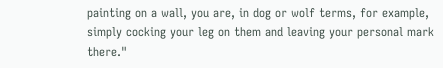painting on a wall, you are, in dog or wolf terms, for example, simply cocking your leg on them and leaving your personal mark there."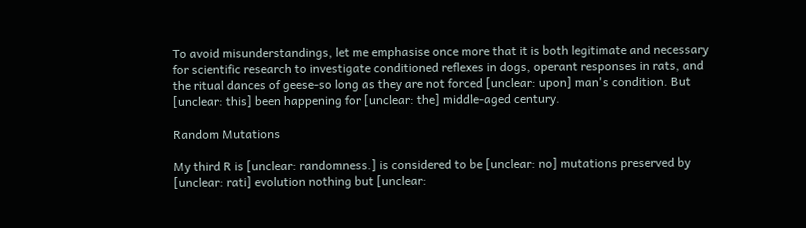To avoid misunderstandings, let me emphasise once more that it is both legitimate and necessary for scientific research to investigate conditioned reflexes in dogs, operant responses in rats, and the ritual dances of geese-so long as they are not forced [unclear: upon] man's condition. But [unclear: this] been happening for [unclear: the] middle-aged century.

Random Mutations

My third R is [unclear: randomness.] is considered to be [unclear: no] mutations preserved by [unclear: rati] evolution nothing but [unclear: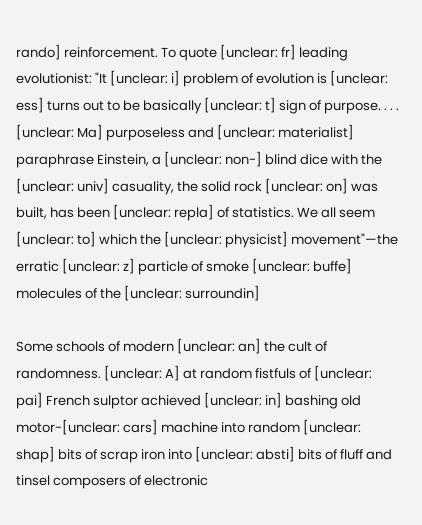rando] reinforcement. To quote [unclear: fr] leading evolutionist: "It [unclear: i] problem of evolution is [unclear: ess] turns out to be basically [unclear: t] sign of purpose. . . . [unclear: Ma] purposeless and [unclear: materialist] paraphrase Einstein, a [unclear: non-] blind dice with the [unclear: univ] casuality, the solid rock [unclear: on] was built, has been [unclear: repla] of statistics. We all seem [unclear: to] which the [unclear: physicist] movement"—the erratic [unclear: z] particle of smoke [unclear: buffe] molecules of the [unclear: surroundin]

Some schools of modern [unclear: an] the cult of randomness. [unclear: A] at random fistfuls of [unclear: pai] French sulptor achieved [unclear: in] bashing old motor-[unclear: cars] machine into random [unclear: shap] bits of scrap iron into [unclear: absti] bits of fluff and tinsel composers of electronic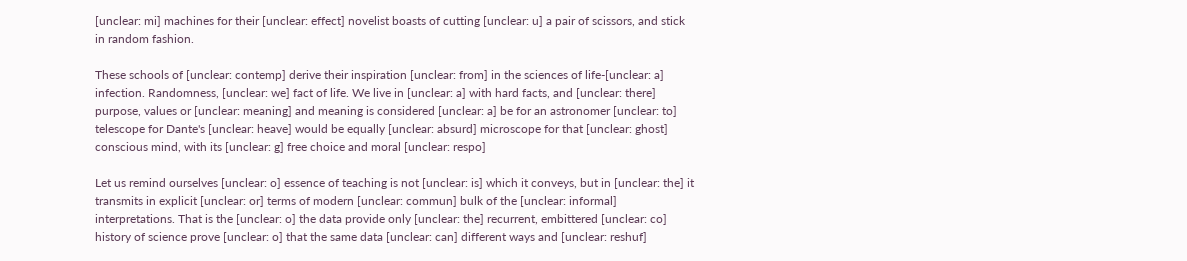[unclear: mi] machines for their [unclear: effect] novelist boasts of cutting [unclear: u] a pair of scissors, and stick in random fashion.

These schools of [unclear: contemp] derive their inspiration [unclear: from] in the sciences of life-[unclear: a] infection. Randomness, [unclear: we] fact of life. We live in [unclear: a] with hard facts, and [unclear: there] purpose, values or [unclear: meaning] and meaning is considered [unclear: a] be for an astronomer [unclear: to] telescope for Dante's [unclear: heave] would be equally [unclear: absurd] microscope for that [unclear: ghost] conscious mind, with its [unclear: g] free choice and moral [unclear: respo]

Let us remind ourselves [unclear: o] essence of teaching is not [unclear: is] which it conveys, but in [unclear: the] it transmits in explicit [unclear: or] terms of modern [unclear: commun] bulk of the [unclear: informal] interpretations. That is the [unclear: o] the data provide only [unclear: the] recurrent, embittered [unclear: co] history of science prove [unclear: o] that the same data [unclear: can] different ways and [unclear: reshuf]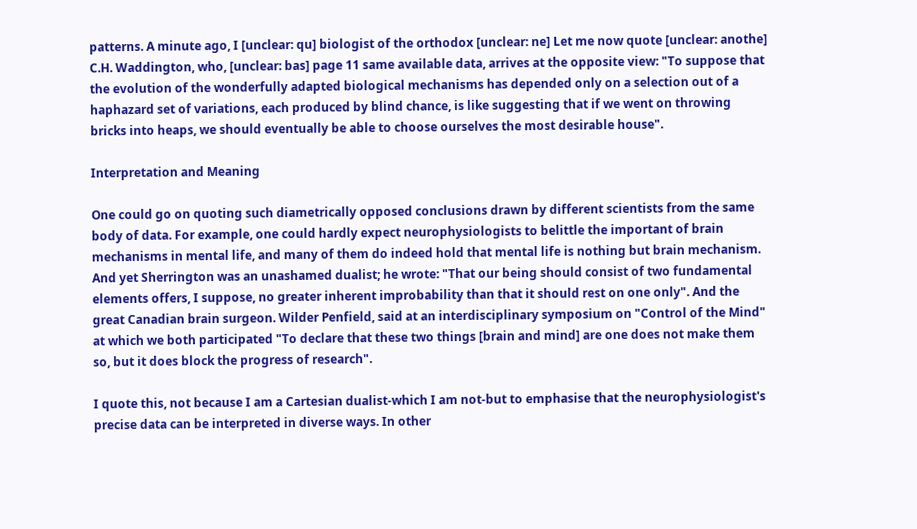patterns. A minute ago, I [unclear: qu] biologist of the orthodox [unclear: ne] Let me now quote [unclear: anothe] C.H. Waddington, who, [unclear: bas] page 11 same available data, arrives at the opposite view: "To suppose that the evolution of the wonderfully adapted biological mechanisms has depended only on a selection out of a haphazard set of variations, each produced by blind chance, is like suggesting that if we went on throwing bricks into heaps, we should eventually be able to choose ourselves the most desirable house".

Interpretation and Meaning

One could go on quoting such diametrically opposed conclusions drawn by different scientists from the same body of data. For example, one could hardly expect neurophysiologists to belittle the important of brain mechanisms in mental life, and many of them do indeed hold that mental life is nothing but brain mechanism. And yet Sherrington was an unashamed dualist; he wrote: "That our being should consist of two fundamental elements offers, I suppose, no greater inherent improbability than that it should rest on one only". And the great Canadian brain surgeon. Wilder Penfield, said at an interdisciplinary symposium on "Control of the Mind" at which we both participated "To declare that these two things [brain and mind] are one does not make them so, but it does block the progress of research".

I quote this, not because I am a Cartesian dualist-which I am not-but to emphasise that the neurophysiologist's precise data can be interpreted in diverse ways. In other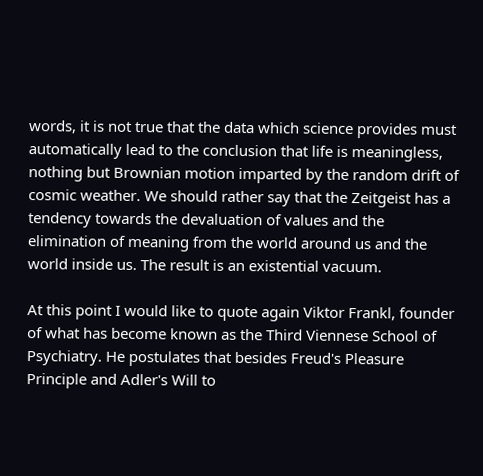words, it is not true that the data which science provides must automatically lead to the conclusion that life is meaningless, nothing but Brownian motion imparted by the random drift of cosmic weather. We should rather say that the Zeitgeist has a tendency towards the devaluation of values and the elimination of meaning from the world around us and the world inside us. The result is an existential vacuum.

At this point I would like to quote again Viktor Frankl, founder of what has become known as the Third Viennese School of Psychiatry. He postulates that besides Freud's Pleasure Principle and Adler's Will to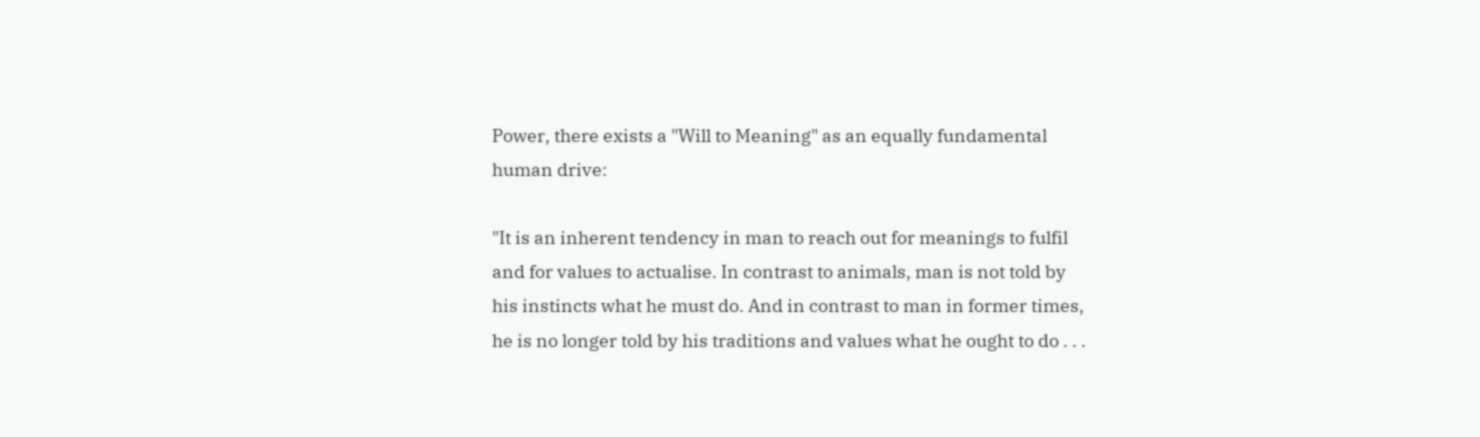Power, there exists a "Will to Meaning" as an equally fundamental human drive:

"It is an inherent tendency in man to reach out for meanings to fulfil and for values to actualise. In contrast to animals, man is not told by his instincts what he must do. And in contrast to man in former times, he is no longer told by his traditions and values what he ought to do . . .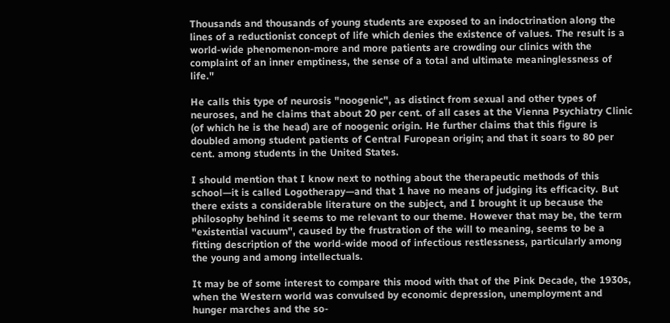Thousands and thousands of young students are exposed to an indoctrination along the lines of a reductionist concept of life which denies the existence of values. The result is a world-wide phenomenon-more and more patients are crowding our clinics with the complaint of an inner emptiness, the sense of a total and ultimate meaninglessness of life."

He calls this type of neurosis "noogenic", as distinct from sexual and other types of neuroses, and he claims that about 20 per cent. of all cases at the Vienna Psychiatry Clinic (of which he is the head) are of noogenic origin. He further claims that this figure is doubled among student patients of Central Furopean origin; and that it soars to 80 per cent. among students in the United States.

I should mention that I know next to nothing about the therapeutic methods of this school—it is called Logotherapy—and that 1 have no means of judging its efficacity. But there exists a considerable literature on the subject, and I brought it up because the philosophy behind it seems to me relevant to our theme. However that may be, the term "existential vacuum", caused by the frustration of the will to meaning, seems to be a fitting description of the world-wide mood of infectious restlessness, particularly among the young and among intellectuals.

It may be of some interest to compare this mood with that of the Pink Decade, the 1930s, when the Western world was convulsed by economic depression, unemployment and hunger marches and the so-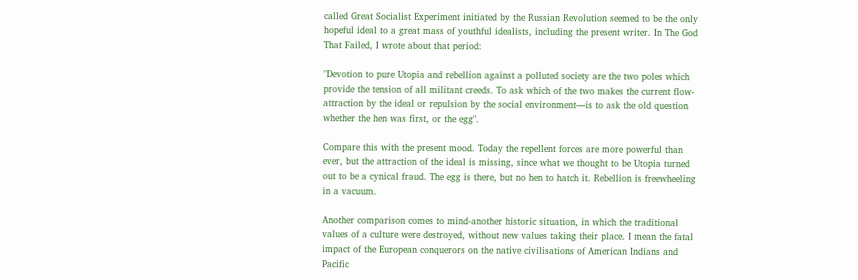called Great Socialist Experiment initiated by the Russian Revolution seemed to be the only hopeful ideal to a great mass of youthful idealists, including the present writer. In The God That Failed, I wrote about that period:

"Devotion to pure Utopia and rebellion against a polluted society are the two poles which provide the tension of all militant creeds. To ask which of the two makes the current flow-attraction by the ideal or repulsion by the social environment—is to ask the old question whether the hen was first, or the egg".

Compare this with the present mood. Today the repellent forces are more powerful than ever, but the attraction of the ideal is missing, since what we thought to be Utopia turned out to be a cynical fraud. The egg is there, but no hen to hatch it. Rebellion is freewheeling in a vacuum.

Another comparison comes to mind-another historic situation, in which the traditional values of a culture were destroyed, without new values taking their place. I mean the fatal impact of the European conquerors on the native civilisations of American Indians and Pacific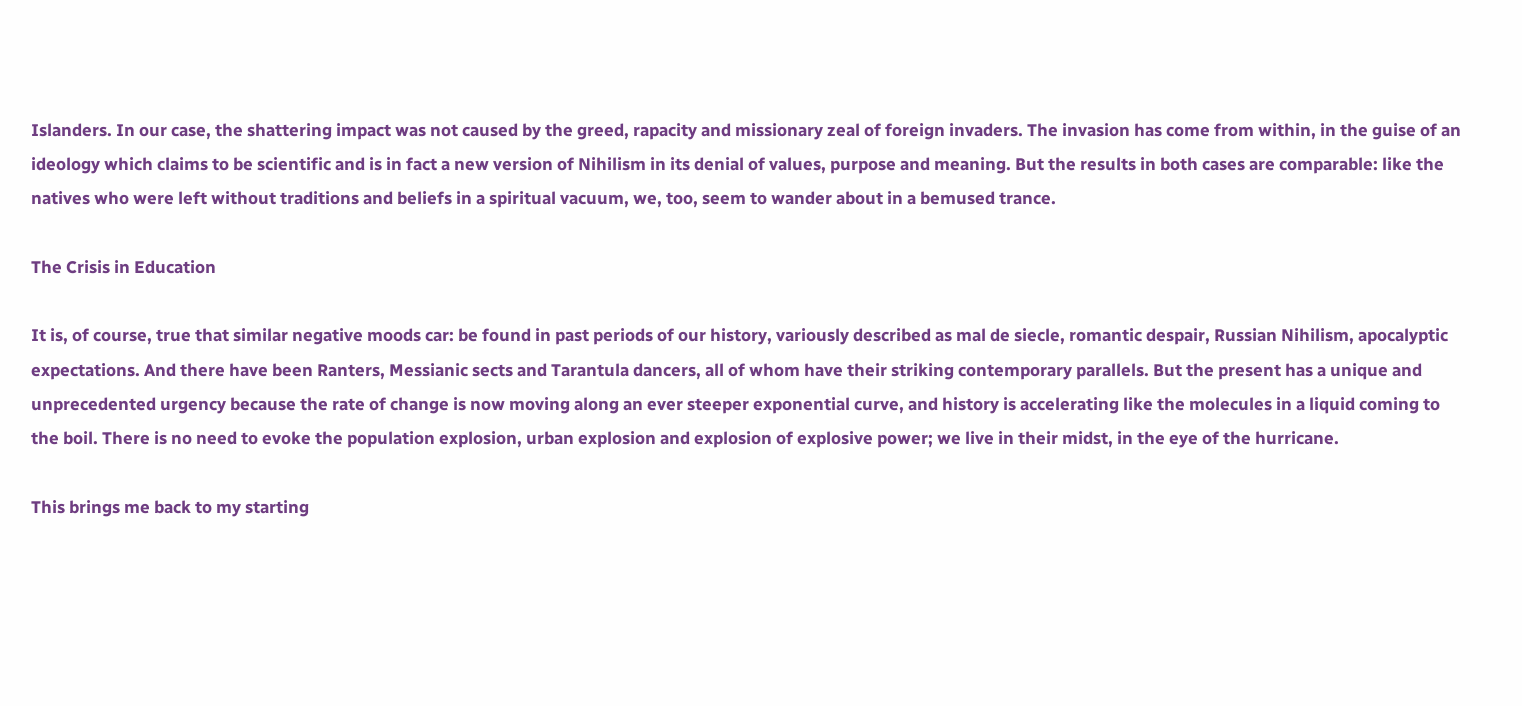Islanders. In our case, the shattering impact was not caused by the greed, rapacity and missionary zeal of foreign invaders. The invasion has come from within, in the guise of an ideology which claims to be scientific and is in fact a new version of Nihilism in its denial of values, purpose and meaning. But the results in both cases are comparable: like the natives who were left without traditions and beliefs in a spiritual vacuum, we, too, seem to wander about in a bemused trance.

The Crisis in Education

It is, of course, true that similar negative moods car: be found in past periods of our history, variously described as mal de siecle, romantic despair, Russian Nihilism, apocalyptic expectations. And there have been Ranters, Messianic sects and Tarantula dancers, all of whom have their striking contemporary parallels. But the present has a unique and unprecedented urgency because the rate of change is now moving along an ever steeper exponential curve, and history is accelerating like the molecules in a liquid coming to the boil. There is no need to evoke the population explosion, urban explosion and explosion of explosive power; we live in their midst, in the eye of the hurricane.

This brings me back to my starting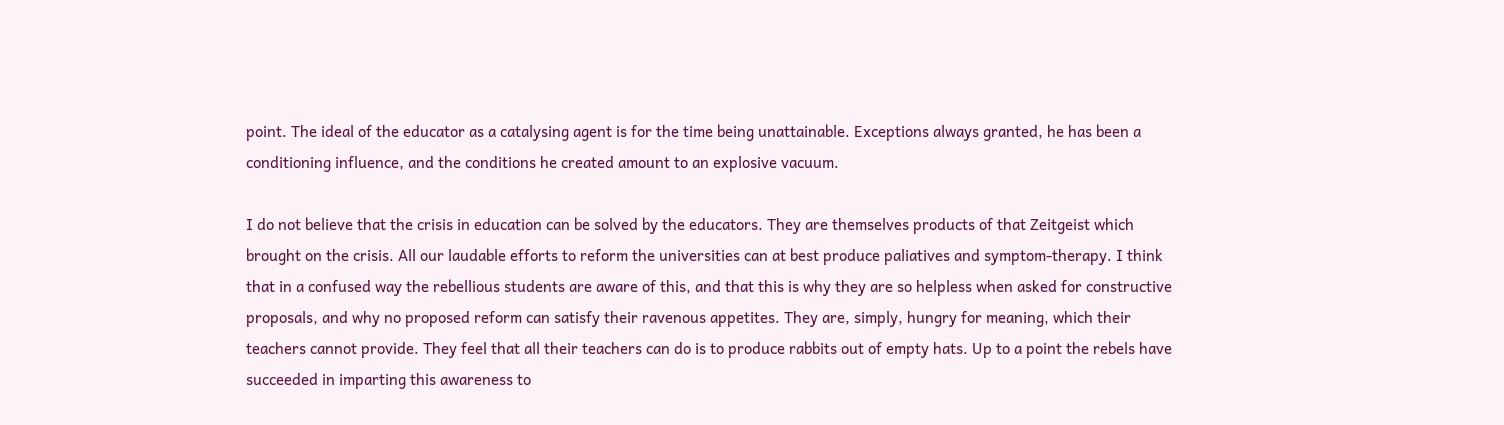point. The ideal of the educator as a catalysing agent is for the time being unattainable. Exceptions always granted, he has been a conditioning influence, and the conditions he created amount to an explosive vacuum.

I do not believe that the crisis in education can be solved by the educators. They are themselves products of that Zeitgeist which brought on the crisis. All our laudable efforts to reform the universities can at best produce paliatives and symptom-therapy. I think that in a confused way the rebellious students are aware of this, and that this is why they are so helpless when asked for constructive proposals, and why no proposed reform can satisfy their ravenous appetites. They are, simply, hungry for meaning, which their teachers cannot provide. They feel that all their teachers can do is to produce rabbits out of empty hats. Up to a point the rebels have succeeded in imparting this awareness to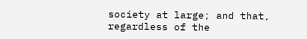society at large; and that, regardless of the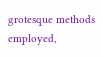grotesque methods employed,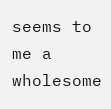seems to me a wholesome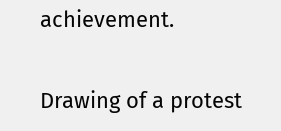achievement.

Drawing of a protest